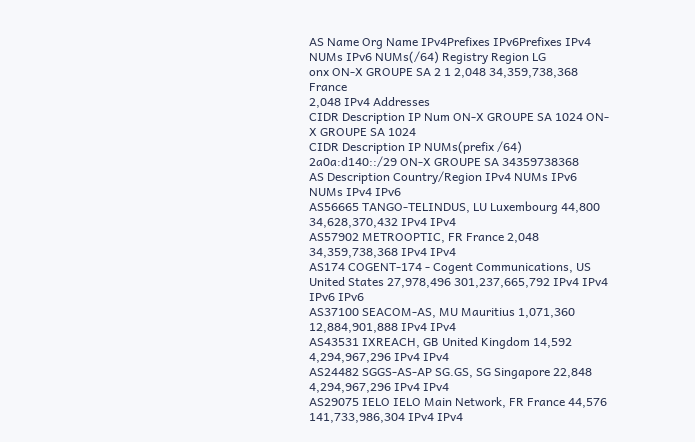AS Name Org Name IPv4Prefixes IPv6Prefixes IPv4 NUMs IPv6 NUMs(/64) Registry Region LG
onx ON-X GROUPE SA 2 1 2,048 34,359,738,368 France
2,048 IPv4 Addresses
CIDR Description IP Num ON-X GROUPE SA 1024 ON-X GROUPE SA 1024
CIDR Description IP NUMs(prefix /64)
2a0a:d140::/29 ON-X GROUPE SA 34359738368
AS Description Country/Region IPv4 NUMs IPv6 NUMs IPv4 IPv6
AS56665 TANGO-TELINDUS, LU Luxembourg 44,800 34,628,370,432 IPv4 IPv4
AS57902 METROOPTIC, FR France 2,048 34,359,738,368 IPv4 IPv4
AS174 COGENT-174 - Cogent Communications, US United States 27,978,496 301,237,665,792 IPv4 IPv4 IPv6 IPv6
AS37100 SEACOM-AS, MU Mauritius 1,071,360 12,884,901,888 IPv4 IPv4
AS43531 IXREACH, GB United Kingdom 14,592 4,294,967,296 IPv4 IPv4
AS24482 SGGS-AS-AP SG.GS, SG Singapore 22,848 4,294,967,296 IPv4 IPv4
AS29075 IELO IELO Main Network, FR France 44,576 141,733,986,304 IPv4 IPv4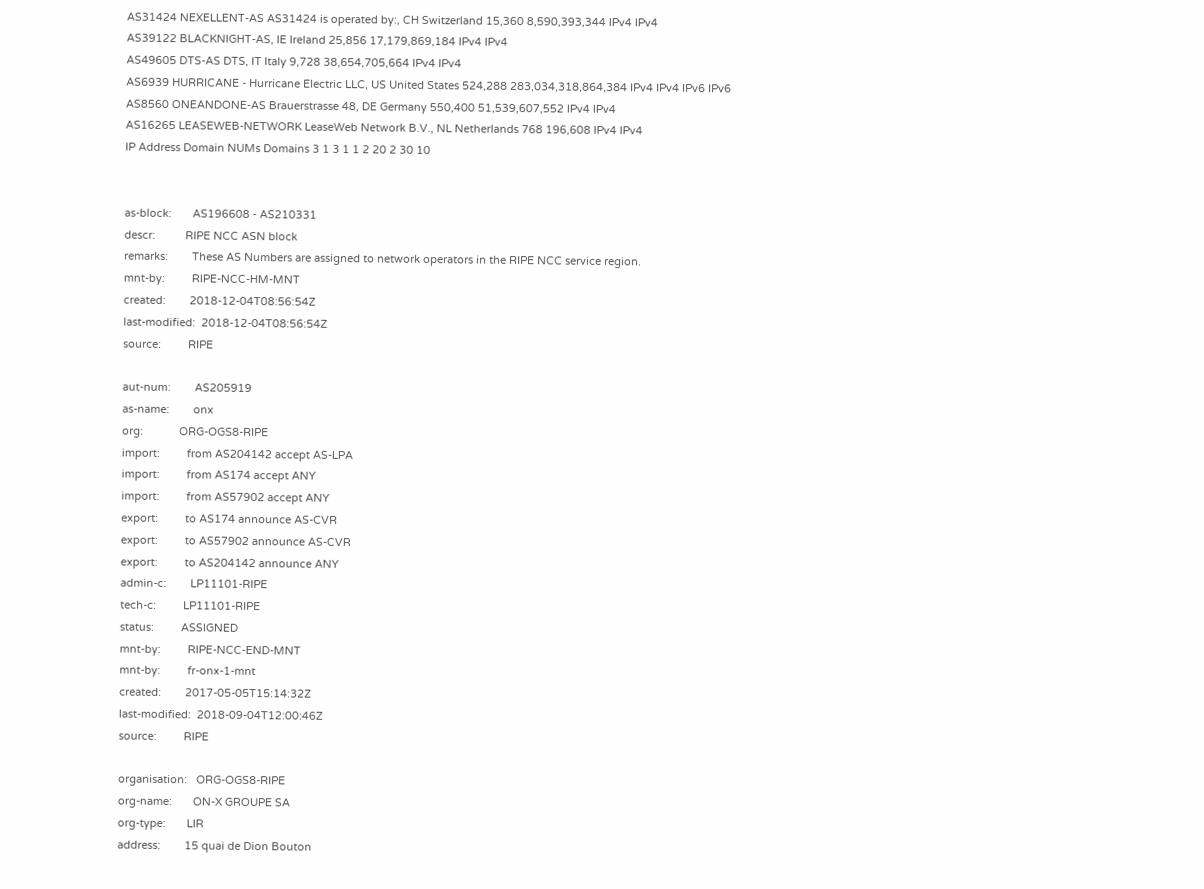AS31424 NEXELLENT-AS AS31424 is operated by:, CH Switzerland 15,360 8,590,393,344 IPv4 IPv4
AS39122 BLACKNIGHT-AS, IE Ireland 25,856 17,179,869,184 IPv4 IPv4
AS49605 DTS-AS DTS, IT Italy 9,728 38,654,705,664 IPv4 IPv4
AS6939 HURRICANE - Hurricane Electric LLC, US United States 524,288 283,034,318,864,384 IPv4 IPv4 IPv6 IPv6
AS8560 ONEANDONE-AS Brauerstrasse 48, DE Germany 550,400 51,539,607,552 IPv4 IPv4
AS16265 LEASEWEB-NETWORK LeaseWeb Network B.V., NL Netherlands 768 196,608 IPv4 IPv4
IP Address Domain NUMs Domains 3 1 3 1 1 2 20 2 30 10


as-block:       AS196608 - AS210331
descr:          RIPE NCC ASN block
remarks:        These AS Numbers are assigned to network operators in the RIPE NCC service region.
mnt-by:         RIPE-NCC-HM-MNT
created:        2018-12-04T08:56:54Z
last-modified:  2018-12-04T08:56:54Z
source:         RIPE

aut-num:        AS205919
as-name:        onx
org:            ORG-OGS8-RIPE
import:         from AS204142 accept AS-LPA
import:         from AS174 accept ANY
import:         from AS57902 accept ANY
export:         to AS174 announce AS-CVR
export:         to AS57902 announce AS-CVR
export:         to AS204142 announce ANY
admin-c:        LP11101-RIPE
tech-c:         LP11101-RIPE
status:         ASSIGNED
mnt-by:         RIPE-NCC-END-MNT
mnt-by:         fr-onx-1-mnt
created:        2017-05-05T15:14:32Z
last-modified:  2018-09-04T12:00:46Z
source:         RIPE

organisation:   ORG-OGS8-RIPE
org-name:       ON-X GROUPE SA
org-type:       LIR
address:        15 quai de Dion Bouton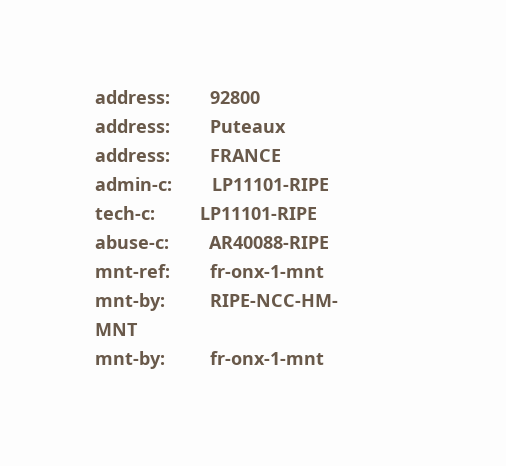address:        92800
address:        Puteaux
address:        FRANCE
admin-c:        LP11101-RIPE
tech-c:         LP11101-RIPE
abuse-c:        AR40088-RIPE
mnt-ref:        fr-onx-1-mnt
mnt-by:         RIPE-NCC-HM-MNT
mnt-by:         fr-onx-1-mnt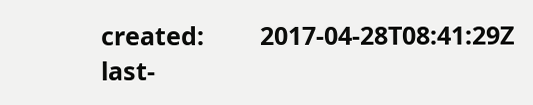created:        2017-04-28T08:41:29Z
last-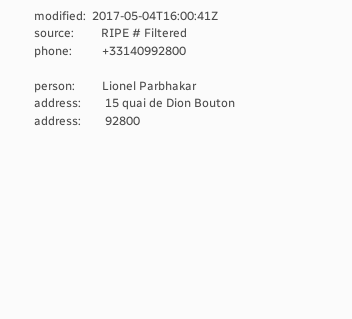modified:  2017-05-04T16:00:41Z
source:         RIPE # Filtered
phone:          +33140992800

person:         Lionel Parbhakar
address:        15 quai de Dion Bouton
address:        92800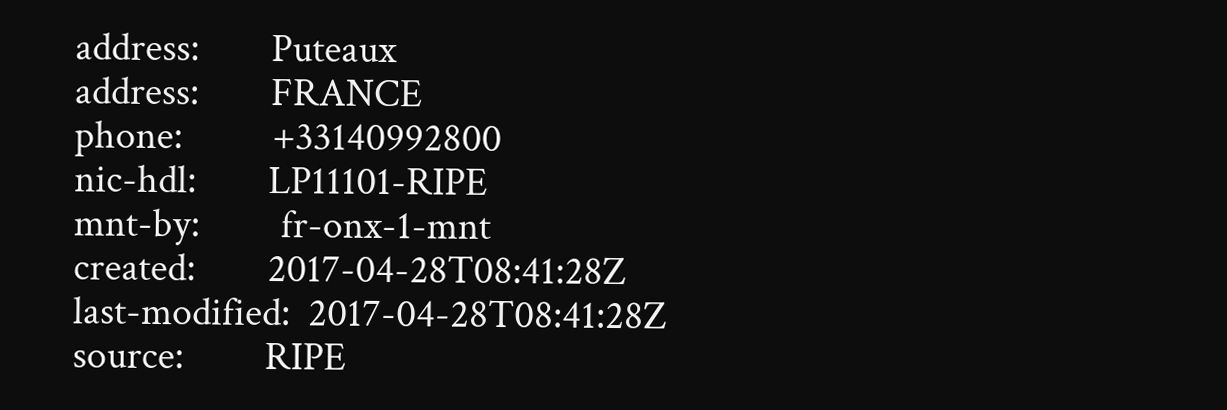address:        Puteaux
address:        FRANCE
phone:          +33140992800
nic-hdl:        LP11101-RIPE
mnt-by:         fr-onx-1-mnt
created:        2017-04-28T08:41:28Z
last-modified:  2017-04-28T08:41:28Z
source:         RIPE